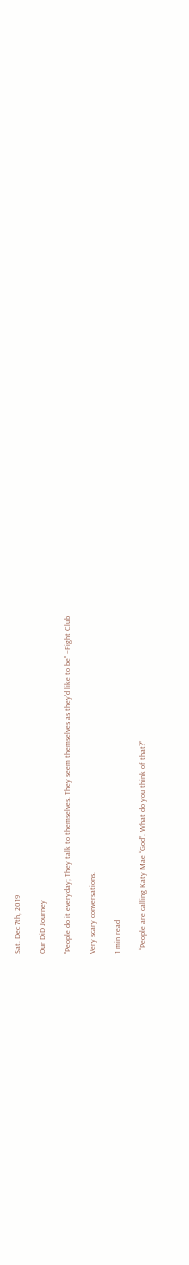Sat. Dec 7th, 2019

Our DiD Journey

"People do it everyday; They talk to themselves. They seem themselves as they'd like to be" –Fight Club

Very scary conversations.

1 min read

  “People are calling Katy Mae “God”. What do you think of that?”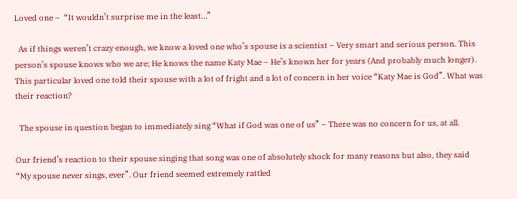Loved one –  “It wouldn’t surprise me in the least…”

  As if things weren’t crazy enough, we know a loved one who’s spouse is a scientist – Very smart and serious person. This person’s spouse knows who we are; He knows the name Katy Mae – He’s known her for years (And probably much longer). This particular loved one told their spouse with a lot of fright and a lot of concern in her voice “Katy Mae is God”. What was their reaction?

  The spouse in question began to immediately sing “What if God was one of us” – There was no concern for us, at all.

Our friend’s reaction to their spouse singing that song was one of absolutely shock for many reasons but also, they said
“My spouse never sings, ever”. Our friend seemed extremely rattled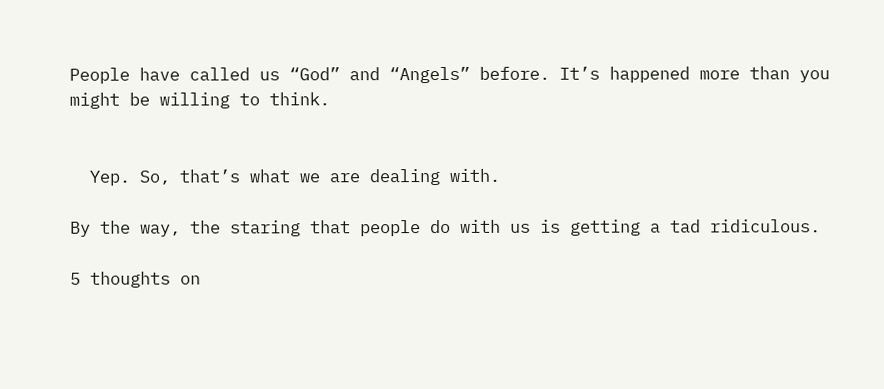People have called us “God” and “Angels” before. It’s happened more than you might be willing to think.


  Yep. So, that’s what we are dealing with.

By the way, the staring that people do with us is getting a tad ridiculous.

5 thoughts on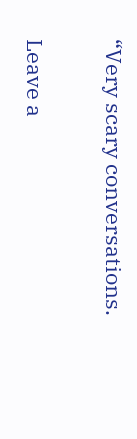“Very scary conversations.

Leave a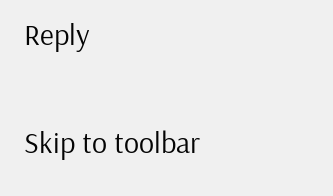Reply

Skip to toolbar